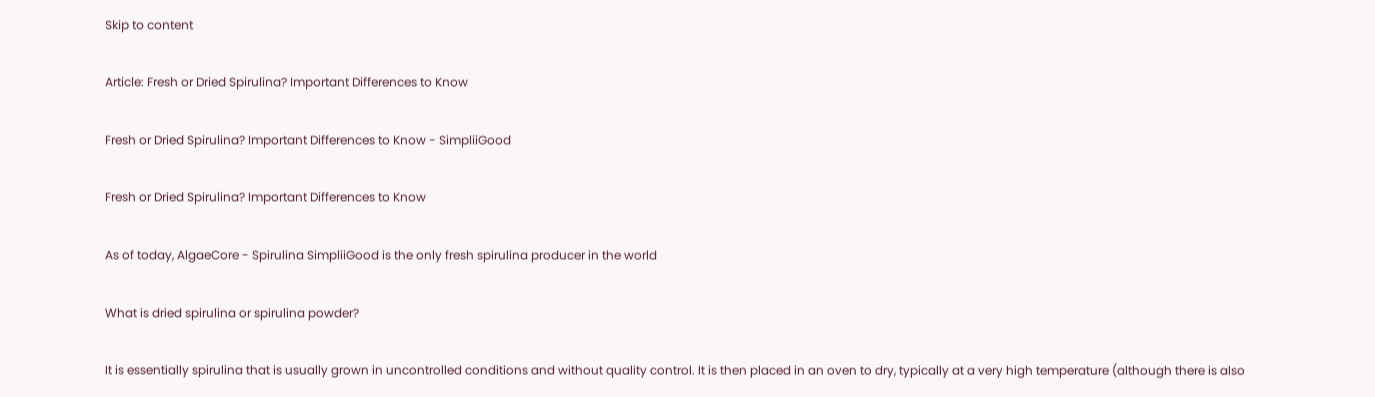Skip to content

Article: Fresh or Dried Spirulina? Important Differences to Know

Fresh or Dried Spirulina? Important Differences to Know - SimpliiGood

Fresh or Dried Spirulina? Important Differences to Know

As of today, AlgaeCore - Spirulina SimpliiGood is the only fresh spirulina producer in the world

What is dried spirulina or spirulina powder?

It is essentially spirulina that is usually grown in uncontrolled conditions and without quality control. It is then placed in an oven to dry, typically at a very high temperature (although there is also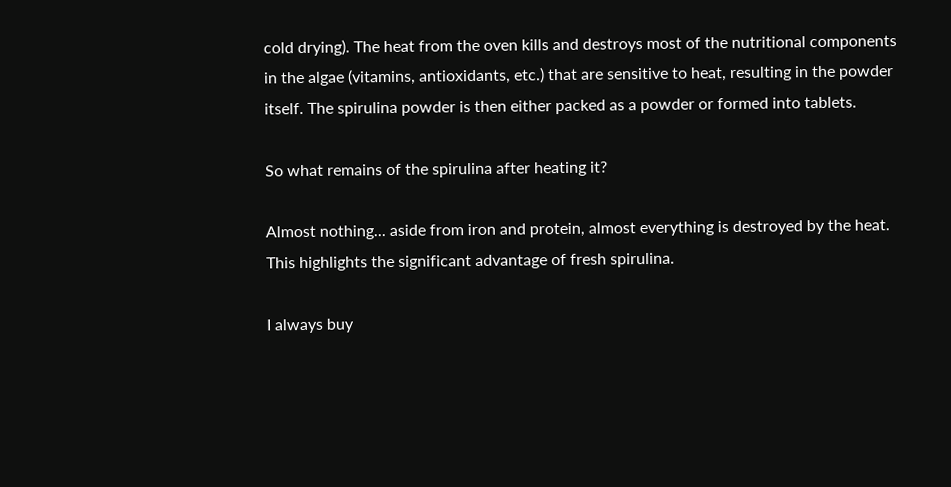cold drying). The heat from the oven kills and destroys most of the nutritional components in the algae (vitamins, antioxidants, etc.) that are sensitive to heat, resulting in the powder itself. The spirulina powder is then either packed as a powder or formed into tablets.

So what remains of the spirulina after heating it?

Almost nothing... aside from iron and protein, almost everything is destroyed by the heat. This highlights the significant advantage of fresh spirulina.

I always buy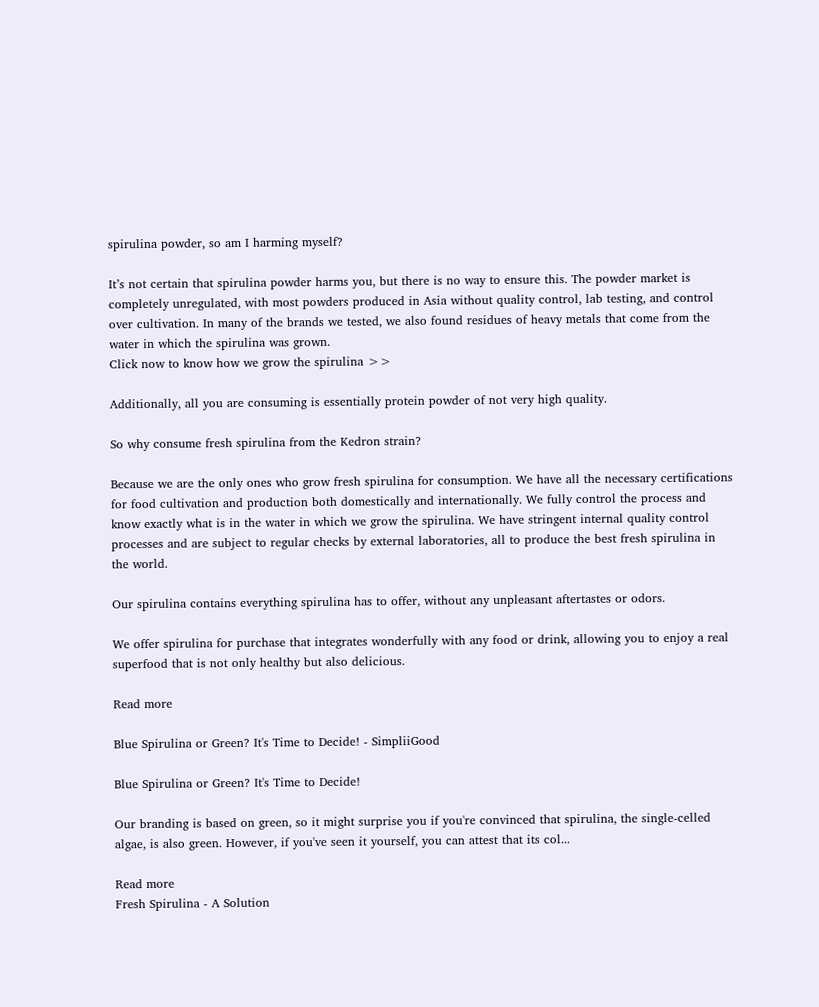spirulina powder, so am I harming myself?

It’s not certain that spirulina powder harms you, but there is no way to ensure this. The powder market is completely unregulated, with most powders produced in Asia without quality control, lab testing, and control over cultivation. In many of the brands we tested, we also found residues of heavy metals that come from the water in which the spirulina was grown.
Click now to know how we grow the spirulina >>

Additionally, all you are consuming is essentially protein powder of not very high quality.

So why consume fresh spirulina from the Kedron strain?

Because we are the only ones who grow fresh spirulina for consumption. We have all the necessary certifications for food cultivation and production both domestically and internationally. We fully control the process and know exactly what is in the water in which we grow the spirulina. We have stringent internal quality control processes and are subject to regular checks by external laboratories, all to produce the best fresh spirulina in the world.

Our spirulina contains everything spirulina has to offer, without any unpleasant aftertastes or odors.

We offer spirulina for purchase that integrates wonderfully with any food or drink, allowing you to enjoy a real superfood that is not only healthy but also delicious.

Read more

Blue Spirulina or Green? It's Time to Decide! - SimpliiGood

Blue Spirulina or Green? It's Time to Decide!

Our branding is based on green, so it might surprise you if you're convinced that spirulina, the single-celled algae, is also green. However, if you've seen it yourself, you can attest that its col...

Read more
Fresh Spirulina - A Solution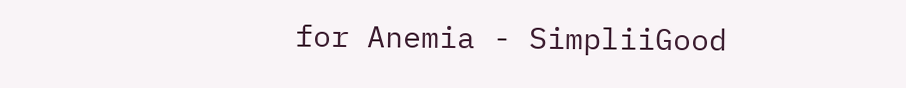for Anemia - SimpliiGood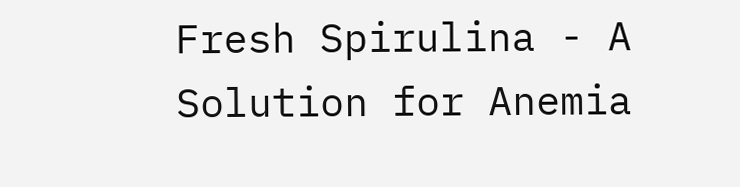Fresh Spirulina - A Solution for Anemia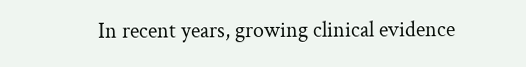In recent years, growing clinical evidence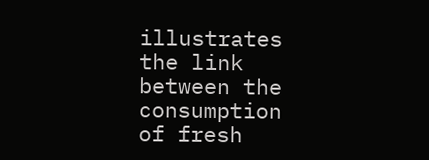illustrates the link between the consumption of fresh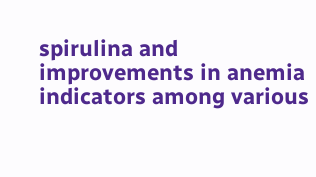spirulina and improvements in anemia indicators among various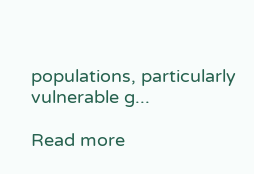populations, particularly vulnerable g...

Read more